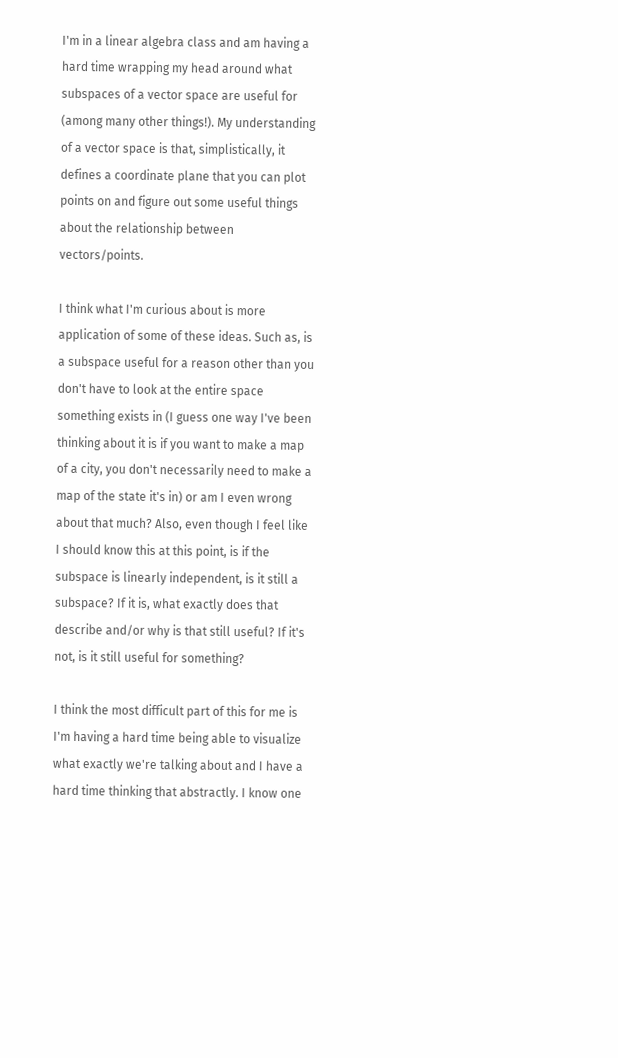I'm in a linear algebra class and am having a hard time wrapping my head around what subspaces of a vector space are useful for (among many other things!). My understanding of a vector space is that, simplistically, it defines a coordinate plane that you can plot points on and figure out some useful things about the relationship between vectors/points.

I think what I'm curious about is more application of some of these ideas. Such as, is a subspace useful for a reason other than you don't have to look at the entire space something exists in (I guess one way I've been thinking about it is if you want to make a map of a city, you don't necessarily need to make a map of the state it's in) or am I even wrong about that much? Also, even though I feel like I should know this at this point, is if the subspace is linearly independent, is it still a subspace? If it is, what exactly does that describe and/or why is that still useful? If it's not, is it still useful for something?

I think the most difficult part of this for me is I'm having a hard time being able to visualize what exactly we're talking about and I have a hard time thinking that abstractly. I know one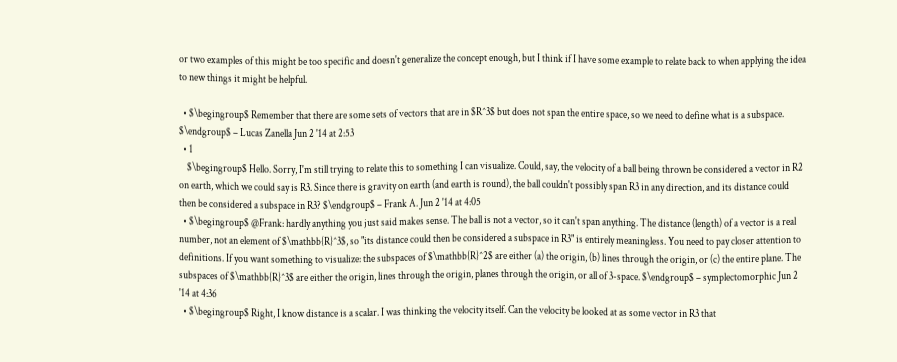or two examples of this might be too specific and doesn't generalize the concept enough, but I think if I have some example to relate back to when applying the idea to new things it might be helpful.

  • $\begingroup$ Remember that there are some sets of vectors that are in $R^3$ but does not span the entire space, so we need to define what is a subspace. $\endgroup$ – Lucas Zanella Jun 2 '14 at 2:53
  • 1
    $\begingroup$ Hello. Sorry, I'm still trying to relate this to something I can visualize. Could, say, the velocity of a ball being thrown be considered a vector in R2 on earth, which we could say is R3. Since there is gravity on earth (and earth is round), the ball couldn't possibly span R3 in any direction, and its distance could then be considered a subspace in R3? $\endgroup$ – Frank A. Jun 2 '14 at 4:05
  • $\begingroup$ @Frank: hardly anything you just said makes sense. The ball is not a vector, so it can't span anything. The distance (length) of a vector is a real number, not an element of $\mathbb{R}^3$, so "its distance could then be considered a subspace in R3" is entirely meaningless. You need to pay closer attention to definitions. If you want something to visualize: the subspaces of $\mathbb{R}^2$ are either (a) the origin, (b) lines through the origin, or (c) the entire plane. The subspaces of $\mathbb{R}^3$ are either the origin, lines through the origin, planes through the origin, or all of 3-space. $\endgroup$ – symplectomorphic Jun 2 '14 at 4:36
  • $\begingroup$ Right, I know distance is a scalar. I was thinking the velocity itself. Can the velocity be looked at as some vector in R3 that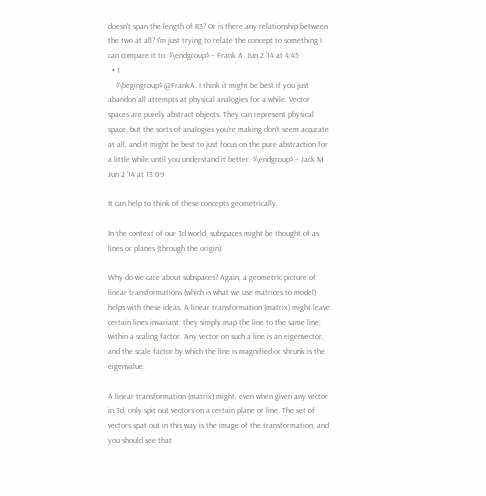doesn't span the length of R3? Or is there any relationship between the two at all? I'm just trying to relate the concept to something I can compare it to. $\endgroup$ – Frank A. Jun 2 '14 at 4:45
  • 1
    $\begingroup$ @FrankA. I think it might be best if you just abandon all attempts at physical analogies for a while. Vector spaces are purely abstract objects. They can represent physical space, but the sorts of analogies you're making don't seem accurate at all, and it might be best to just focus on the pure abstraction for a little while until you understand it better. $\endgroup$ – Jack M Jun 2 '14 at 13:09

It can help to think of these concepts geometrically.

In the context of our 3d world, subspaces might be thought of as lines or planes (through the origin).

Why do we care about subspaces? Again, a geometric picture of linear transformations (which is what we use matrices to model) helps with these ideas. A linear transformation (matrix) might leave certain lines invariant: they simply map the line to the same line, within a scaling factor. Any vector on such a line is an eigenvector, and the scale factor by which the line is magnified or shrunk is the eigenvalue.

A linear transformation (matrix) might, even when given any vector in 3d, only spit out vectors on a certain plane or line. The set of vectors spat out in this way is the image of the transformation, and you should see that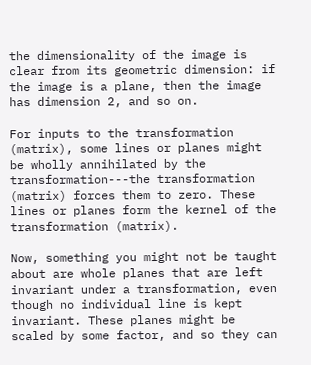the dimensionality of the image is clear from its geometric dimension: if the image is a plane, then the image has dimension 2, and so on.

For inputs to the transformation (matrix), some lines or planes might be wholly annihilated by the transformation---the transformation (matrix) forces them to zero. These lines or planes form the kernel of the transformation (matrix).

Now, something you might not be taught about are whole planes that are left invariant under a transformation, even though no individual line is kept invariant. These planes might be scaled by some factor, and so they can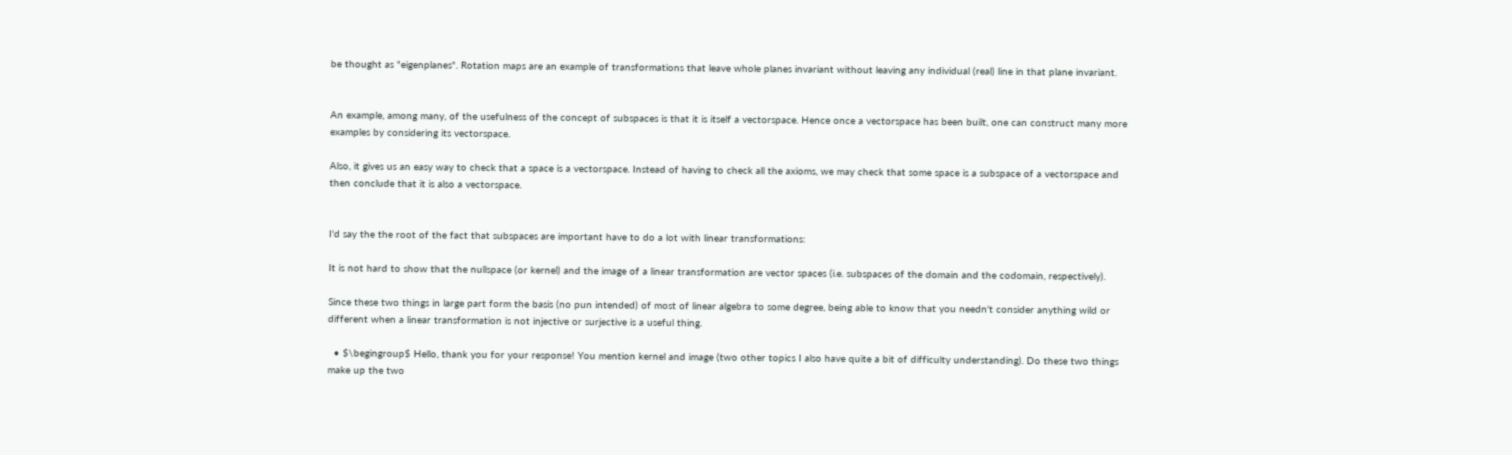be thought as "eigenplanes". Rotation maps are an example of transformations that leave whole planes invariant without leaving any individual (real) line in that plane invariant.


An example, among many, of the usefulness of the concept of subspaces is that it is itself a vectorspace. Hence once a vectorspace has been built, one can construct many more examples by considering its vectorspace.

Also, it gives us an easy way to check that a space is a vectorspace. Instead of having to check all the axioms, we may check that some space is a subspace of a vectorspace and then conclude that it is also a vectorspace.


I'd say the the root of the fact that subspaces are important have to do a lot with linear transformations:

It is not hard to show that the nullspace (or kernel) and the image of a linear transformation are vector spaces (i.e. subspaces of the domain and the codomain, respectively).

Since these two things in large part form the basis (no pun intended) of most of linear algebra to some degree, being able to know that you needn't consider anything wild or different when a linear transformation is not injective or surjective is a useful thing.

  • $\begingroup$ Hello, thank you for your response! You mention kernel and image (two other topics I also have quite a bit of difficulty understanding). Do these two things make up the two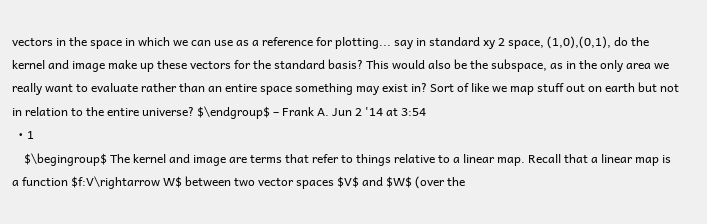vectors in the space in which we can use as a reference for plotting... say in standard xy 2 space, (1,0),(0,1), do the kernel and image make up these vectors for the standard basis? This would also be the subspace, as in the only area we really want to evaluate rather than an entire space something may exist in? Sort of like we map stuff out on earth but not in relation to the entire universe? $\endgroup$ – Frank A. Jun 2 '14 at 3:54
  • 1
    $\begingroup$ The kernel and image are terms that refer to things relative to a linear map. Recall that a linear map is a function $f:V\rightarrow W$ between two vector spaces $V$ and $W$ (over the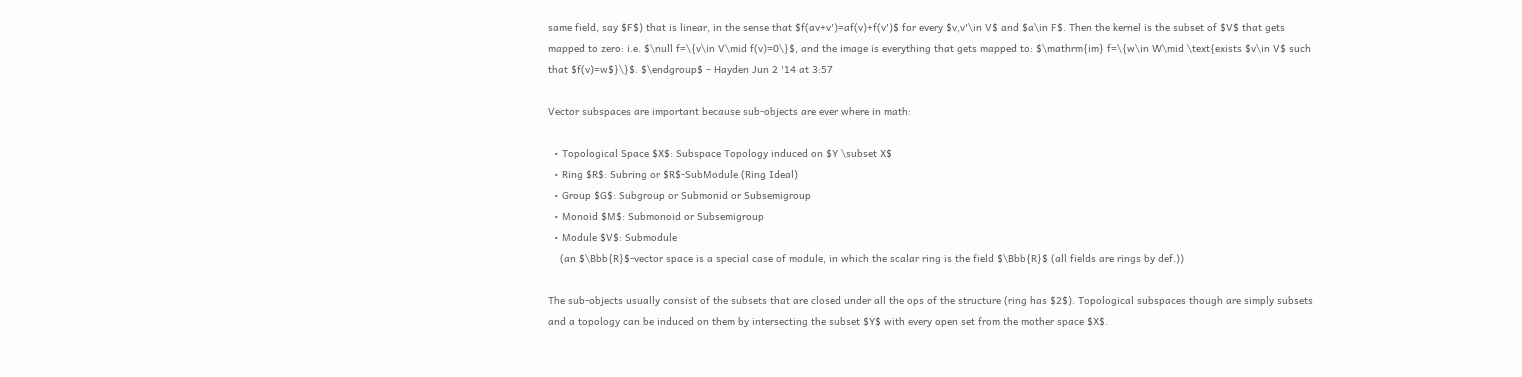same field, say $F$) that is linear, in the sense that $f(av+v')=af(v)+f(v')$ for every $v,v'\in V$ and $a\in F$. Then the kernel is the subset of $V$ that gets mapped to zero: i.e. $\null f=\{v\in V\mid f(v)=0\}$, and the image is everything that gets mapped to: $\mathrm{im} f=\{w\in W\mid \text{exists $v\in V$ such that $f(v)=w$}\}$. $\endgroup$ – Hayden Jun 2 '14 at 3:57

Vector subspaces are important because sub-objects are ever where in math:

  • Topological Space $X$: Subspace Topology induced on $Y \subset X$
  • Ring $R$: Subring or $R$-SubModule (Ring Ideal)
  • Group $G$: Subgroup or Submonid or Subsemigroup
  • Monoid $M$: Submonoid or Subsemigroup
  • Module $V$: Submodule
    (an $\Bbb{R}$-vector space is a special case of module, in which the scalar ring is the field $\Bbb{R}$ (all fields are rings by def.))

The sub-objects usually consist of the subsets that are closed under all the ops of the structure (ring has $2$). Topological subspaces though are simply subsets and a topology can be induced on them by intersecting the subset $Y$ with every open set from the mother space $X$.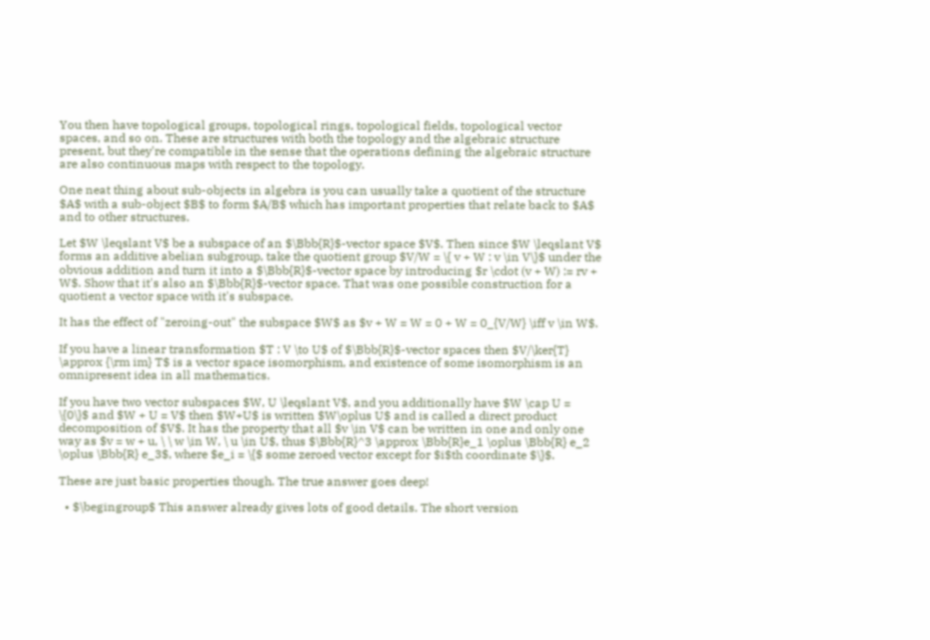You then have topological groups, topological rings, topological fields, topological vector spaces, and so on. These are structures with both the topology and the algebraic structure present, but they're compatible in the sense that the operations defining the algebraic structure are also continuous maps with respect to the topology.

One neat thing about sub-objects in algebra is you can usually take a quotient of the structure $A$ with a sub-object $B$ to form $A/B$ which has important properties that relate back to $A$ and to other structures.

Let $W \leqslant V$ be a subspace of an $\Bbb{R}$-vector space $V$. Then since $W \leqslant V$ forms an additive abelian subgroup, take the quotient group $V/W = \{ v + W : v \in V\}$ under the obvious addition and turn it into a $\Bbb{R}$-vector space by introducing $r \cdot (v + W) := rv + W$. Show that it's also an $\Bbb{R}$-vector space. That was one possible construction for a quotient a vector space with it's subspace.

It has the effect of "zeroing-out" the subspace $W$ as $v + W = W = 0 + W = 0_{V/W} \iff v \in W$.

If you have a linear transformation $T : V \to U$ of $\Bbb{R}$-vector spaces then $V/\ker{T} \approx {\rm im} T$ is a vector space isomorphism, and existence of some isomorphism is an omnipresent idea in all mathematics.

If you have two vector subspaces $W, U \leqslant V$, and you additionally have $W \cap U = \{0\}$ and $W + U = V$ then $W+U$ is written $W\oplus U$ and is called a direct product decomposition of $V$. It has the property that all $v \in V$ can be written in one and only one way as $v = w + u, \ \ w \in W, \ u \in U$, thus $\Bbb{R}^3 \approx \Bbb{R}e_1 \oplus \Bbb{R} e_2 \oplus \Bbb{R} e_3$, where $e_i = \{$ some zeroed vector except for $i$th coordinate $\}$.

These are just basic properties though. The true answer goes deep!

  • $\begingroup$ This answer already gives lots of good details. The short version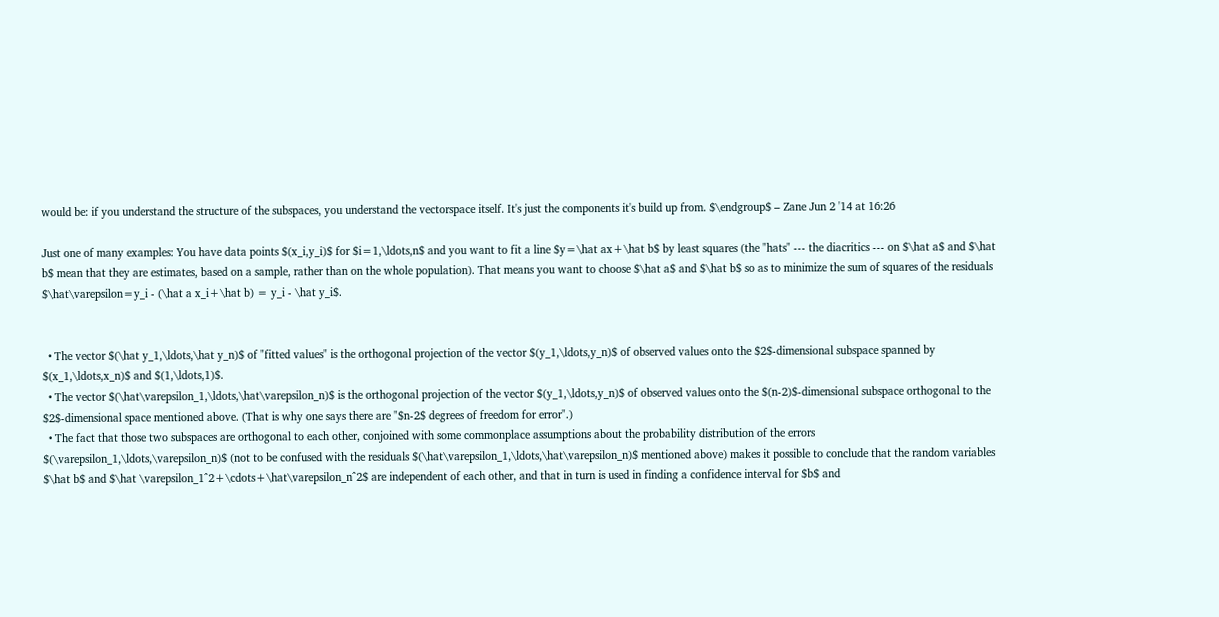would be: if you understand the structure of the subspaces, you understand the vectorspace itself. It's just the components it's build up from. $\endgroup$ – Zane Jun 2 '14 at 16:26

Just one of many examples: You have data points $(x_i,y_i)$ for $i=1,\ldots,n$ and you want to fit a line $y=\hat ax+\hat b$ by least squares (the "hats" --- the diacritics --- on $\hat a$ and $\hat b$ mean that they are estimates, based on a sample, rather than on the whole population). That means you want to choose $\hat a$ and $\hat b$ so as to minimize the sum of squares of the residuals $\hat\varepsilon=y_i - (\hat a x_i+\hat b) = y_i - \hat y_i$.


  • The vector $(\hat y_1,\ldots,\hat y_n)$ of "fitted values" is the orthogonal projection of the vector $(y_1,\ldots,y_n)$ of observed values onto the $2$-dimensional subspace spanned by $(x_1,\ldots,x_n)$ and $(1,\ldots,1)$.
  • The vector $(\hat\varepsilon_1,\ldots,\hat\varepsilon_n)$ is the orthogonal projection of the vector $(y_1,\ldots,y_n)$ of observed values onto the $(n-2)$-dimensional subspace orthogonal to the $2$-dimensional space mentioned above. (That is why one says there are "$n-2$ degrees of freedom for error".)
  • The fact that those two subspaces are orthogonal to each other, conjoined with some commonplace assumptions about the probability distribution of the errors $(\varepsilon_1,\ldots,\varepsilon_n)$ (not to be confused with the residuals $(\hat\varepsilon_1,\ldots,\hat\varepsilon_n)$ mentioned above) makes it possible to conclude that the random variables $\hat b$ and $\hat \varepsilon_1^2+\cdots+\hat\varepsilon_n^2$ are independent of each other, and that in turn is used in finding a confidence interval for $b$ and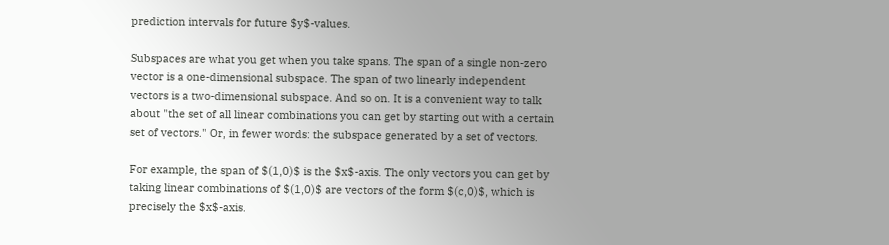prediction intervals for future $y$-values.

Subspaces are what you get when you take spans. The span of a single non-zero vector is a one-dimensional subspace. The span of two linearly independent vectors is a two-dimensional subspace. And so on. It is a convenient way to talk about "the set of all linear combinations you can get by starting out with a certain set of vectors." Or, in fewer words: the subspace generated by a set of vectors.

For example, the span of $(1,0)$ is the $x$-axis. The only vectors you can get by taking linear combinations of $(1,0)$ are vectors of the form $(c,0)$, which is precisely the $x$-axis.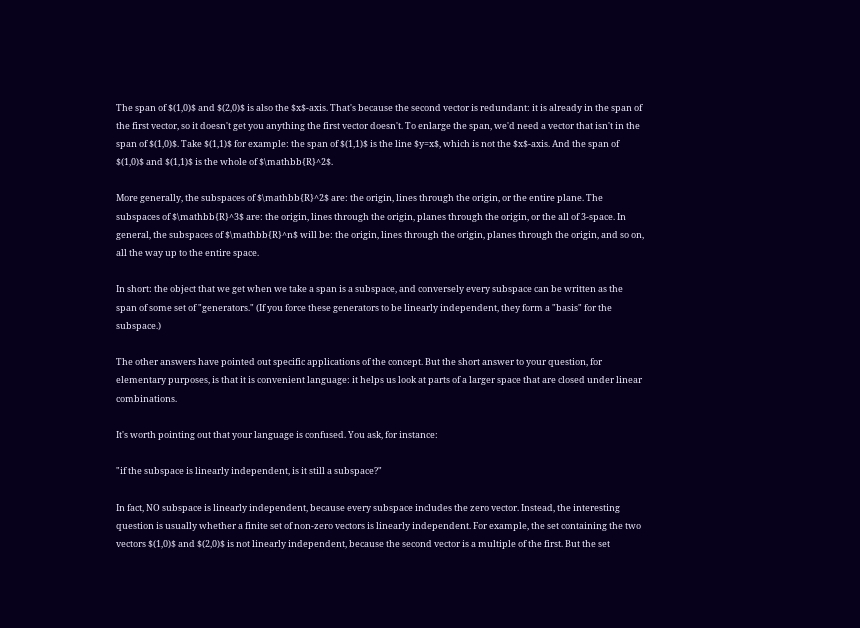The span of $(1,0)$ and $(2,0)$ is also the $x$-axis. That's because the second vector is redundant: it is already in the span of the first vector, so it doesn't get you anything the first vector doesn't. To enlarge the span, we'd need a vector that isn't in the span of $(1,0)$. Take $(1,1)$ for example: the span of $(1,1)$ is the line $y=x$, which is not the $x$-axis. And the span of $(1,0)$ and $(1,1)$ is the whole of $\mathbb{R}^2$.

More generally, the subspaces of $\mathbb{R}^2$ are: the origin, lines through the origin, or the entire plane. The subspaces of $\mathbb{R}^3$ are: the origin, lines through the origin, planes through the origin, or the all of 3-space. In general, the subspaces of $\mathbb{R}^n$ will be: the origin, lines through the origin, planes through the origin, and so on, all the way up to the entire space.

In short: the object that we get when we take a span is a subspace, and conversely every subspace can be written as the span of some set of "generators." (If you force these generators to be linearly independent, they form a "basis" for the subspace.)

The other answers have pointed out specific applications of the concept. But the short answer to your question, for elementary purposes, is that it is convenient language: it helps us look at parts of a larger space that are closed under linear combinations.

It's worth pointing out that your language is confused. You ask, for instance:

"if the subspace is linearly independent, is it still a subspace?"

In fact, NO subspace is linearly independent, because every subspace includes the zero vector. Instead, the interesting question is usually whether a finite set of non-zero vectors is linearly independent. For example, the set containing the two vectors $(1,0)$ and $(2,0)$ is not linearly independent, because the second vector is a multiple of the first. But the set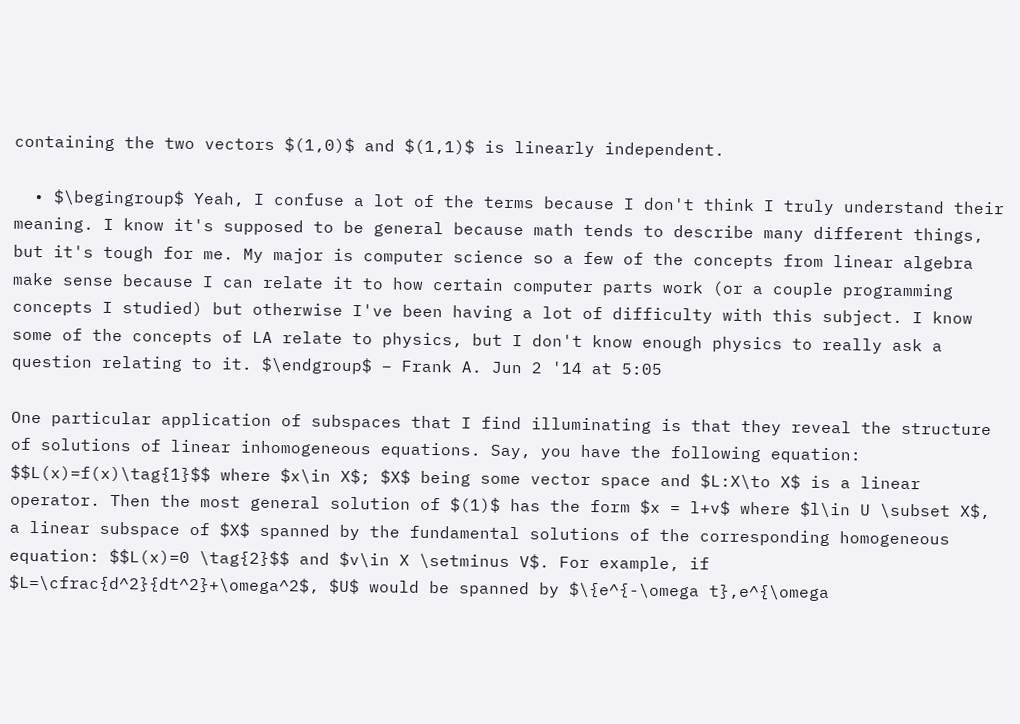containing the two vectors $(1,0)$ and $(1,1)$ is linearly independent.

  • $\begingroup$ Yeah, I confuse a lot of the terms because I don't think I truly understand their meaning. I know it's supposed to be general because math tends to describe many different things, but it's tough for me. My major is computer science so a few of the concepts from linear algebra make sense because I can relate it to how certain computer parts work (or a couple programming concepts I studied) but otherwise I've been having a lot of difficulty with this subject. I know some of the concepts of LA relate to physics, but I don't know enough physics to really ask a question relating to it. $\endgroup$ – Frank A. Jun 2 '14 at 5:05

One particular application of subspaces that I find illuminating is that they reveal the structure of solutions of linear inhomogeneous equations. Say, you have the following equation: $$L(x)=f(x)\tag{1}$$ where $x\in X$; $X$ being some vector space and $L:X\to X$ is a linear operator. Then the most general solution of $(1)$ has the form $x = l+v$ where $l\in U \subset X$, a linear subspace of $X$ spanned by the fundamental solutions of the corresponding homogeneous equation: $$L(x)=0 \tag{2}$$ and $v\in X \setminus V$. For example, if $L=\cfrac{d^2}{dt^2}+\omega^2$, $U$ would be spanned by $\{e^{-\omega t},e^{\omega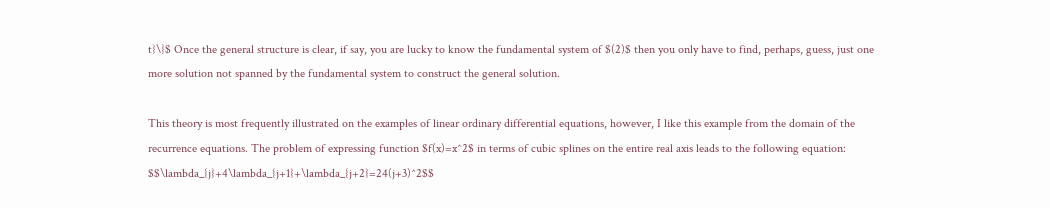t}\}$ Once the general structure is clear, if say, you are lucky to know the fundamental system of $(2)$ then you only have to find, perhaps, guess, just one more solution not spanned by the fundamental system to construct the general solution.

This theory is most frequently illustrated on the examples of linear ordinary differential equations, however, I like this example from the domain of the recurrence equations. The problem of expressing function $f(x)=x^2$ in terms of cubic splines on the entire real axis leads to the following equation: $$\lambda_{j}+4\lambda_{j+1}+\lambda_{j+2}=24(j+3)^2$$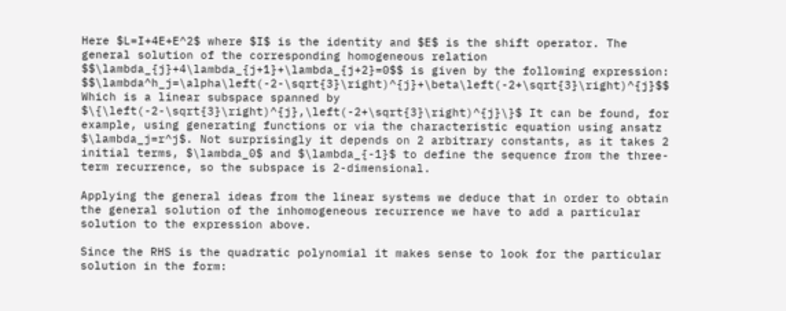Here $L=I+4E+E^2$ where $I$ is the identity and $E$ is the shift operator. The general solution of the corresponding homogeneous relation $$\lambda_{j}+4\lambda_{j+1}+\lambda_{j+2}=0$$ is given by the following expression: $$\lambda^h_j=\alpha\left(-2-\sqrt{3}\right)^{j}+\beta\left(-2+\sqrt{3}\right)^{j}$$ Which is a linear subspace spanned by $\{\left(-2-\sqrt{3}\right)^{j},\left(-2+\sqrt{3}\right)^{j}\}$ It can be found, for example, using generating functions or via the characteristic equation using ansatz $\lambda_j=r^j$. Not surprisingly it depends on 2 arbitrary constants, as it takes 2 initial terms, $\lambda_0$ and $\lambda_{-1}$ to define the sequence from the three-term recurrence, so the subspace is 2-dimensional.

Applying the general ideas from the linear systems we deduce that in order to obtain the general solution of the inhomogeneous recurrence we have to add a particular solution to the expression above.

Since the RHS is the quadratic polynomial it makes sense to look for the particular solution in the form: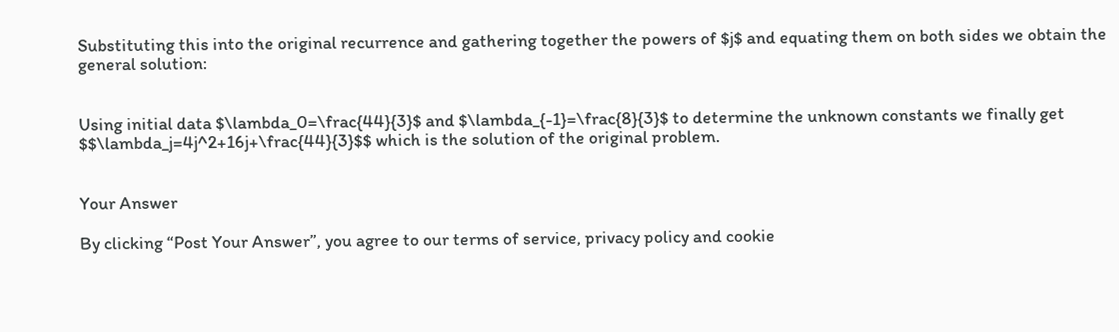Substituting this into the original recurrence and gathering together the powers of $j$ and equating them on both sides we obtain the general solution:


Using initial data $\lambda_0=\frac{44}{3}$ and $\lambda_{-1}=\frac{8}{3}$ to determine the unknown constants we finally get $$\lambda_j=4j^2+16j+\frac{44}{3}$$ which is the solution of the original problem.


Your Answer

By clicking “Post Your Answer”, you agree to our terms of service, privacy policy and cookie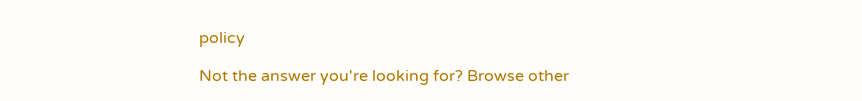policy

Not the answer you're looking for? Browse other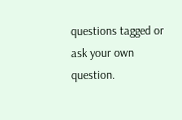questions tagged or ask your own question.